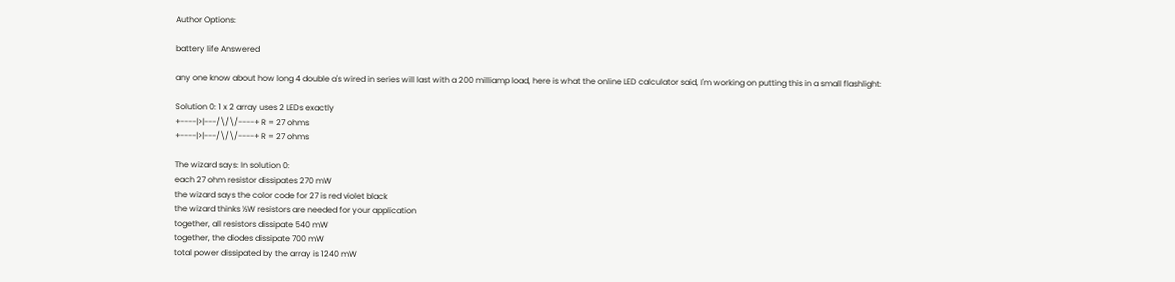Author Options:

battery life Answered

any one know about how long 4 double a's wired in series will last with a 200 milliamp load, here is what the online LED calculator said, I'm working on putting this in a small flashlight:

Solution 0: 1 x 2 array uses 2 LEDs exactly
+----|>|---/\/\/----+ R = 27 ohms
+----|>|---/\/\/----+ R = 27 ohms

The wizard says: In solution 0:
each 27 ohm resistor dissipates 270 mW
the wizard says the color code for 27 is red violet black
the wizard thinks ½W resistors are needed for your application
together, all resistors dissipate 540 mW
together, the diodes dissipate 700 mW
total power dissipated by the array is 1240 mW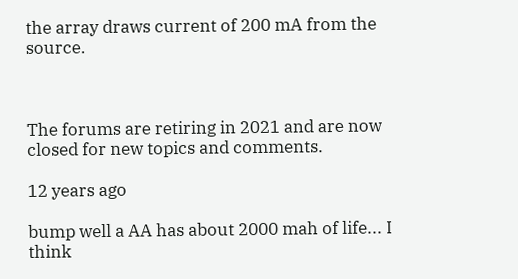the array draws current of 200 mA from the source.



The forums are retiring in 2021 and are now closed for new topics and comments.

12 years ago

bump well a AA has about 2000 mah of life... I think